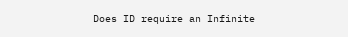Does ID require an Infinite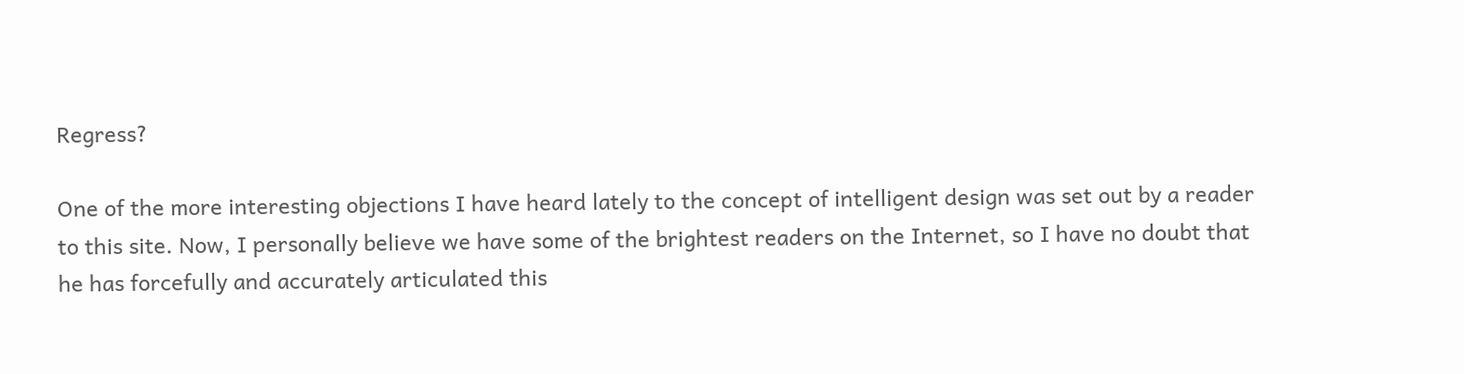Regress?

One of the more interesting objections I have heard lately to the concept of intelligent design was set out by a reader to this site. Now, I personally believe we have some of the brightest readers on the Internet, so I have no doubt that he has forcefully and accurately articulated this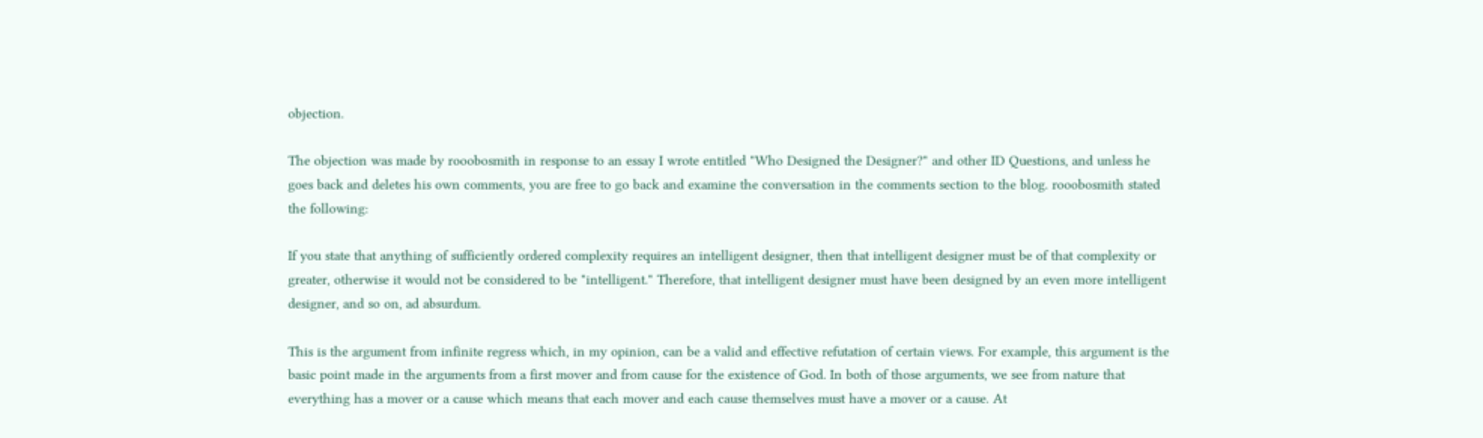objection.

The objection was made by rooobosmith in response to an essay I wrote entitled "Who Designed the Designer?" and other ID Questions, and unless he goes back and deletes his own comments, you are free to go back and examine the conversation in the comments section to the blog. rooobosmith stated the following:

If you state that anything of sufficiently ordered complexity requires an intelligent designer, then that intelligent designer must be of that complexity or greater, otherwise it would not be considered to be "intelligent." Therefore, that intelligent designer must have been designed by an even more intelligent designer, and so on, ad absurdum.

This is the argument from infinite regress which, in my opinion, can be a valid and effective refutation of certain views. For example, this argument is the basic point made in the arguments from a first mover and from cause for the existence of God. In both of those arguments, we see from nature that everything has a mover or a cause which means that each mover and each cause themselves must have a mover or a cause. At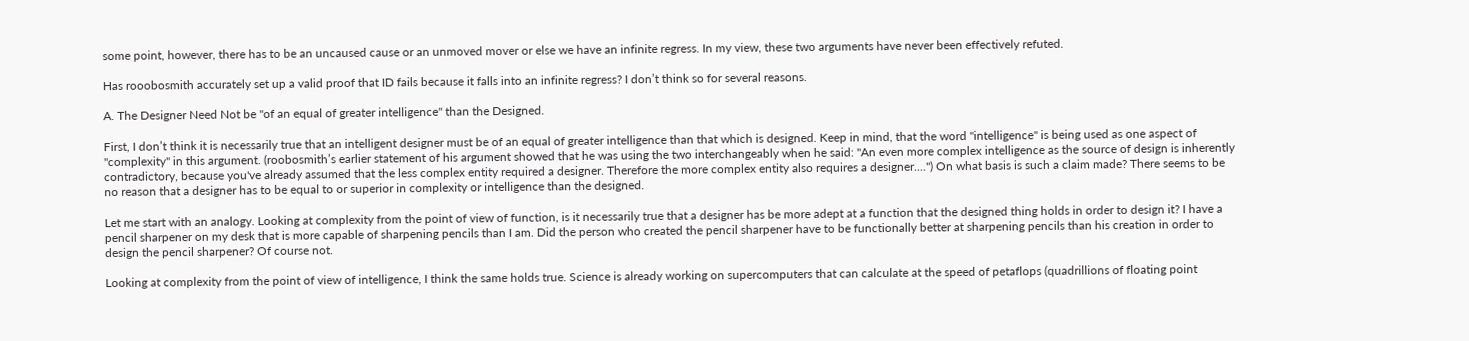some point, however, there has to be an uncaused cause or an unmoved mover or else we have an infinite regress. In my view, these two arguments have never been effectively refuted.

Has rooobosmith accurately set up a valid proof that ID fails because it falls into an infinite regress? I don’t think so for several reasons.

A. The Designer Need Not be "of an equal of greater intelligence" than the Designed.

First, I don’t think it is necessarily true that an intelligent designer must be of an equal of greater intelligence than that which is designed. Keep in mind, that the word "intelligence" is being used as one aspect of "complexity" in this argument. (roobosmith’s earlier statement of his argument showed that he was using the two interchangeably when he said: "An even more complex intelligence as the source of design is inherently contradictory, because you've already assumed that the less complex entity required a designer. Therefore the more complex entity also requires a designer....") On what basis is such a claim made? There seems to be no reason that a designer has to be equal to or superior in complexity or intelligence than the designed.

Let me start with an analogy. Looking at complexity from the point of view of function, is it necessarily true that a designer has be more adept at a function that the designed thing holds in order to design it? I have a pencil sharpener on my desk that is more capable of sharpening pencils than I am. Did the person who created the pencil sharpener have to be functionally better at sharpening pencils than his creation in order to design the pencil sharpener? Of course not.

Looking at complexity from the point of view of intelligence, I think the same holds true. Science is already working on supercomputers that can calculate at the speed of petaflops (quadrillions of floating point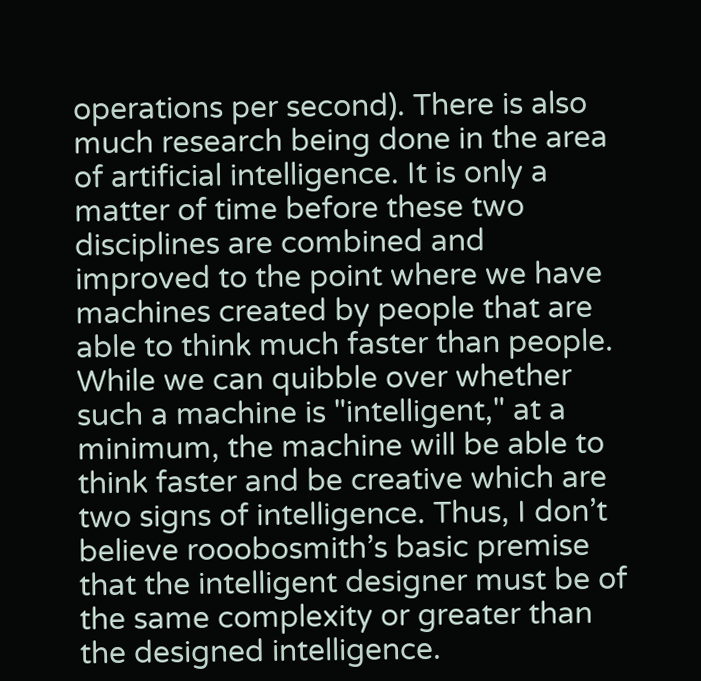operations per second). There is also much research being done in the area of artificial intelligence. It is only a matter of time before these two disciplines are combined and improved to the point where we have machines created by people that are able to think much faster than people. While we can quibble over whether such a machine is "intelligent," at a minimum, the machine will be able to think faster and be creative which are two signs of intelligence. Thus, I don’t believe rooobosmith’s basic premise that the intelligent designer must be of the same complexity or greater than the designed intelligence.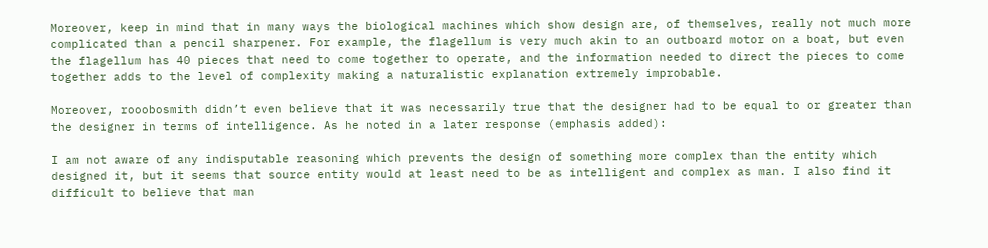Moreover, keep in mind that in many ways the biological machines which show design are, of themselves, really not much more complicated than a pencil sharpener. For example, the flagellum is very much akin to an outboard motor on a boat, but even the flagellum has 40 pieces that need to come together to operate, and the information needed to direct the pieces to come together adds to the level of complexity making a naturalistic explanation extremely improbable.

Moreover, rooobosmith didn’t even believe that it was necessarily true that the designer had to be equal to or greater than the designer in terms of intelligence. As he noted in a later response (emphasis added):

I am not aware of any indisputable reasoning which prevents the design of something more complex than the entity which designed it, but it seems that source entity would at least need to be as intelligent and complex as man. I also find it difficult to believe that man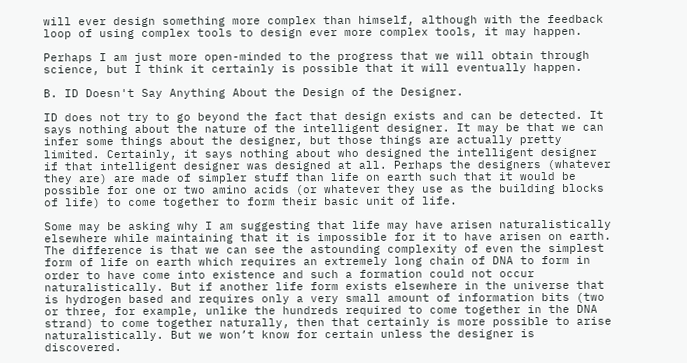will ever design something more complex than himself, although with the feedback loop of using complex tools to design ever more complex tools, it may happen.

Perhaps I am just more open-minded to the progress that we will obtain through science, but I think it certainly is possible that it will eventually happen.

B. ID Doesn't Say Anything About the Design of the Designer.

ID does not try to go beyond the fact that design exists and can be detected. It says nothing about the nature of the intelligent designer. It may be that we can infer some things about the designer, but those things are actually pretty limited. Certainly, it says nothing about who designed the intelligent designer if that intelligent designer was designed at all. Perhaps the designers (whatever they are) are made of simpler stuff than life on earth such that it would be possible for one or two amino acids (or whatever they use as the building blocks of life) to come together to form their basic unit of life.

Some may be asking why I am suggesting that life may have arisen naturalistically elsewhere while maintaining that it is impossible for it to have arisen on earth. The difference is that we can see the astounding complexity of even the simplest form of life on earth which requires an extremely long chain of DNA to form in order to have come into existence and such a formation could not occur naturalistically. But if another life form exists elsewhere in the universe that is hydrogen based and requires only a very small amount of information bits (two or three, for example, unlike the hundreds required to come together in the DNA strand) to come together naturally, then that certainly is more possible to arise naturalistically. But we won’t know for certain unless the designer is discovered.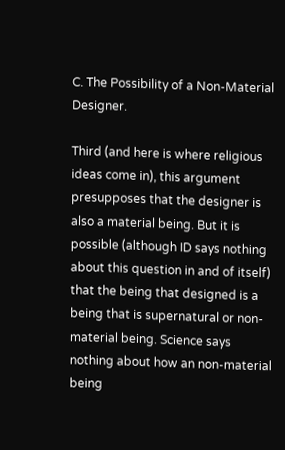C. The Possibility of a Non-Material Designer.

Third (and here is where religious ideas come in), this argument presupposes that the designer is also a material being. But it is possible (although ID says nothing about this question in and of itself) that the being that designed is a being that is supernatural or non-material being. Science says nothing about how an non-material being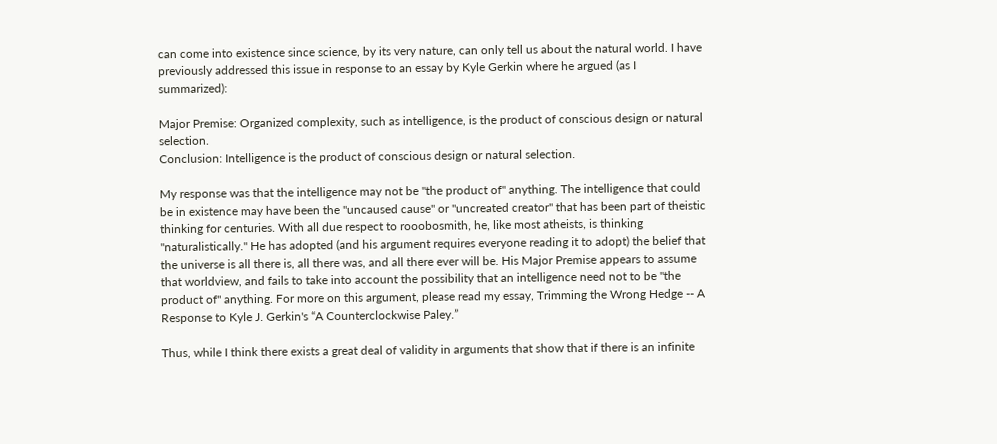can come into existence since science, by its very nature, can only tell us about the natural world. I have previously addressed this issue in response to an essay by Kyle Gerkin where he argued (as I summarized):

Major Premise: Organized complexity, such as intelligence, is the product of conscious design or natural selection.
Conclusion: Intelligence is the product of conscious design or natural selection.

My response was that the intelligence may not be "the product of" anything. The intelligence that could be in existence may have been the "uncaused cause" or "uncreated creator" that has been part of theistic thinking for centuries. With all due respect to rooobosmith, he, like most atheists, is thinking "naturalistically." He has adopted (and his argument requires everyone reading it to adopt) the belief that the universe is all there is, all there was, and all there ever will be. His Major Premise appears to assume that worldview, and fails to take into account the possibility that an intelligence need not to be "the product of" anything. For more on this argument, please read my essay, Trimming the Wrong Hedge -- A Response to Kyle J. Gerkin's “A Counterclockwise Paley.”

Thus, while I think there exists a great deal of validity in arguments that show that if there is an infinite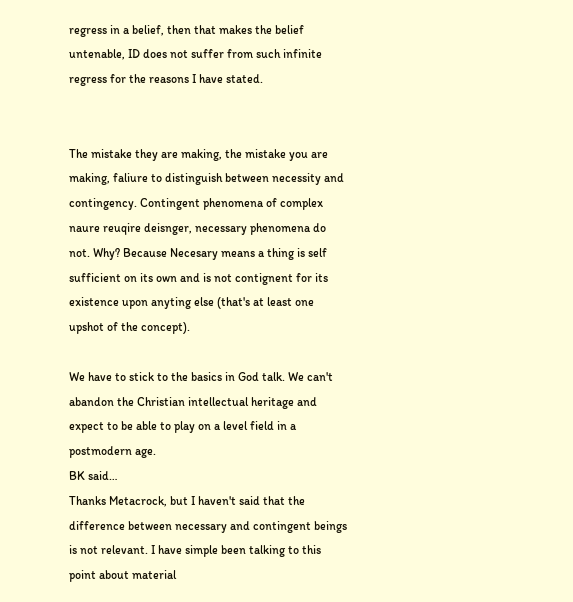regress in a belief, then that makes the belief untenable, ID does not suffer from such infinite regress for the reasons I have stated.


The mistake they are making, the mistake you are making, faliure to distinguish between necessity and contingency. Contingent phenomena of complex naure reuqire deisnger, necessary phenomena do not. Why? Because Necesary means a thing is self sufficient on its own and is not contignent for its existence upon anyting else (that's at least one upshot of the concept).

We have to stick to the basics in God talk. We can't abandon the Christian intellectual heritage and expect to be able to play on a level field in a postmodern age.
BK said…
Thanks Metacrock, but I haven't said that the difference between necessary and contingent beings is not relevant. I have simple been talking to this point about material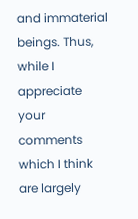and immaterial beings. Thus, while I appreciate your comments which I think are largely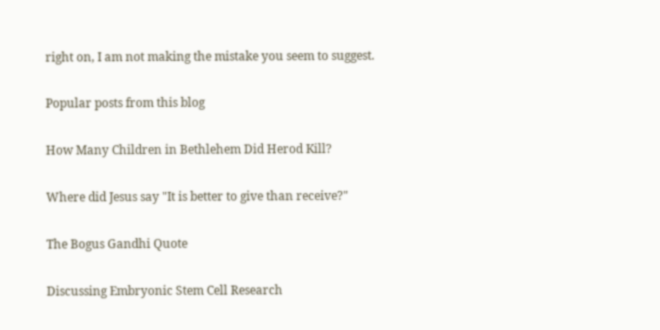right on, I am not making the mistake you seem to suggest.

Popular posts from this blog

How Many Children in Bethlehem Did Herod Kill?

Where did Jesus say "It is better to give than receive?"

The Bogus Gandhi Quote

Discussing Embryonic Stem Cell Research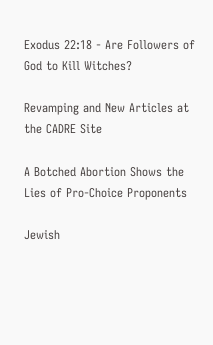Exodus 22:18 - Are Followers of God to Kill Witches?

Revamping and New Articles at the CADRE Site

A Botched Abortion Shows the Lies of Pro-Choice Proponents

Jewish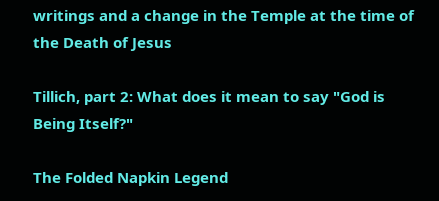writings and a change in the Temple at the time of the Death of Jesus

Tillich, part 2: What does it mean to say "God is Being Itself?"

The Folded Napkin Legend